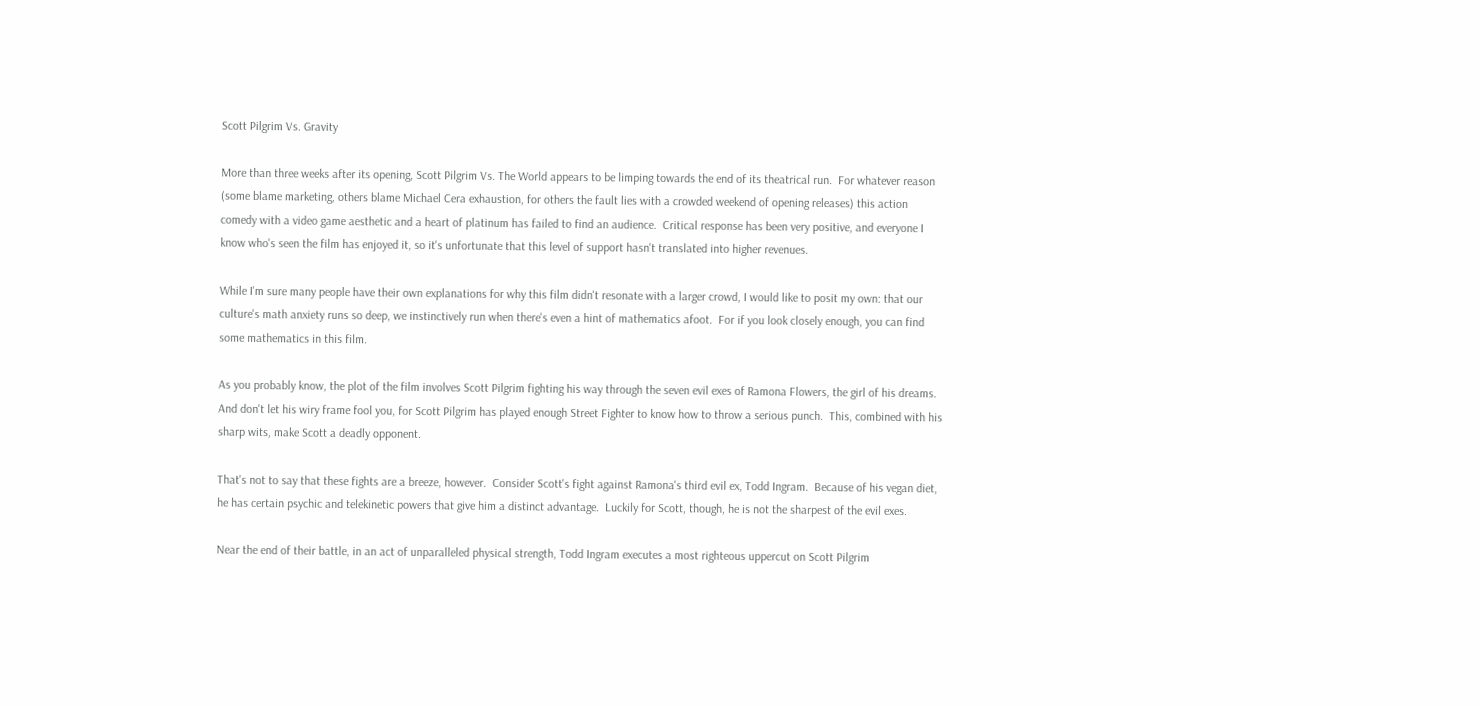Scott Pilgrim Vs. Gravity

More than three weeks after its opening, Scott Pilgrim Vs. The World appears to be limping towards the end of its theatrical run.  For whatever reason (some blame marketing, others blame Michael Cera exhaustion, for others the fault lies with a crowded weekend of opening releases) this action comedy with a video game aesthetic and a heart of platinum has failed to find an audience.  Critical response has been very positive, and everyone I know who's seen the film has enjoyed it, so it's unfortunate that this level of support hasn't translated into higher revenues.

While I'm sure many people have their own explanations for why this film didn't resonate with a larger crowd, I would like to posit my own: that our culture's math anxiety runs so deep, we instinctively run when there's even a hint of mathematics afoot.  For if you look closely enough, you can find some mathematics in this film.

As you probably know, the plot of the film involves Scott Pilgrim fighting his way through the seven evil exes of Ramona Flowers, the girl of his dreams.  And don't let his wiry frame fool you, for Scott Pilgrim has played enough Street Fighter to know how to throw a serious punch.  This, combined with his sharp wits, make Scott a deadly opponent.

That's not to say that these fights are a breeze, however.  Consider Scott's fight against Ramona's third evil ex, Todd Ingram.  Because of his vegan diet, he has certain psychic and telekinetic powers that give him a distinct advantage.  Luckily for Scott, though, he is not the sharpest of the evil exes.

Near the end of their battle, in an act of unparalleled physical strength, Todd Ingram executes a most righteous uppercut on Scott Pilgrim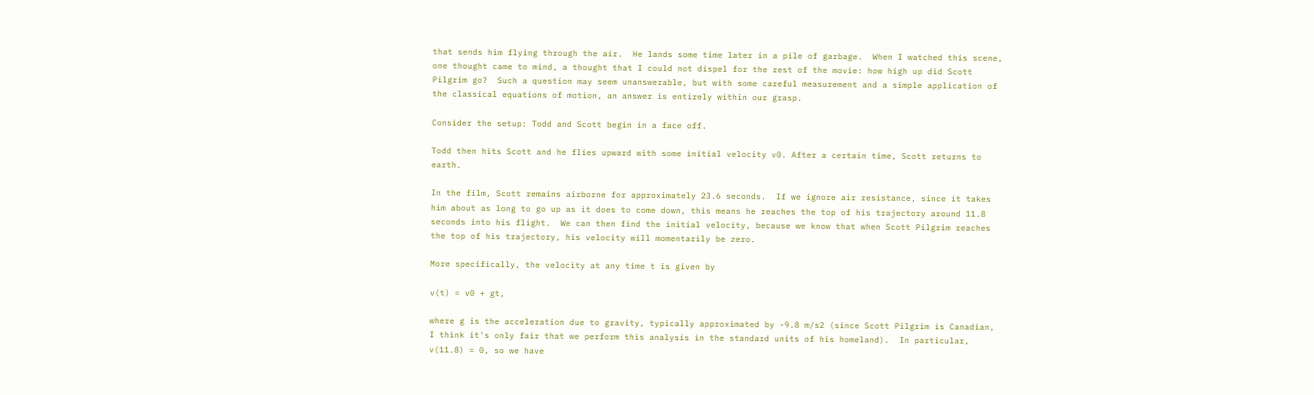that sends him flying through the air.  He lands some time later in a pile of garbage.  When I watched this scene, one thought came to mind, a thought that I could not dispel for the rest of the movie: how high up did Scott Pilgrim go?  Such a question may seem unanswerable, but with some careful measurement and a simple application of the classical equations of motion, an answer is entirely within our grasp.

Consider the setup: Todd and Scott begin in a face off.

Todd then hits Scott and he flies upward with some initial velocity v0. After a certain time, Scott returns to earth.

In the film, Scott remains airborne for approximately 23.6 seconds.  If we ignore air resistance, since it takes him about as long to go up as it does to come down, this means he reaches the top of his trajectory around 11.8 seconds into his flight.  We can then find the initial velocity, because we know that when Scott Pilgrim reaches the top of his trajectory, his velocity will momentarily be zero.

More specifically, the velocity at any time t is given by

v(t) = v0 + gt,

where g is the acceleration due to gravity, typically approximated by -9.8 m/s2 (since Scott Pilgrim is Canadian, I think it's only fair that we perform this analysis in the standard units of his homeland).  In particular, v(11.8) = 0, so we have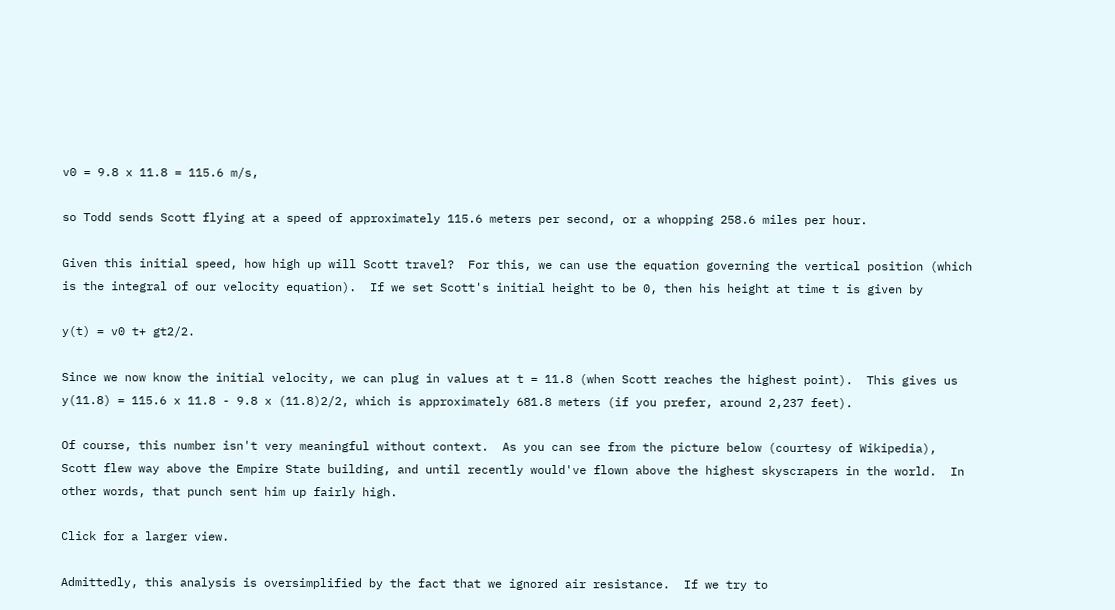v0 = 9.8 x 11.8 = 115.6 m/s,

so Todd sends Scott flying at a speed of approximately 115.6 meters per second, or a whopping 258.6 miles per hour.

Given this initial speed, how high up will Scott travel?  For this, we can use the equation governing the vertical position (which is the integral of our velocity equation).  If we set Scott's initial height to be 0, then his height at time t is given by

y(t) = v0 t+ gt2/2.

Since we now know the initial velocity, we can plug in values at t = 11.8 (when Scott reaches the highest point).  This gives us y(11.8) = 115.6 x 11.8 - 9.8 x (11.8)2/2, which is approximately 681.8 meters (if you prefer, around 2,237 feet).

Of course, this number isn't very meaningful without context.  As you can see from the picture below (courtesy of Wikipedia), Scott flew way above the Empire State building, and until recently would've flown above the highest skyscrapers in the world.  In other words, that punch sent him up fairly high.

Click for a larger view.

Admittedly, this analysis is oversimplified by the fact that we ignored air resistance.  If we try to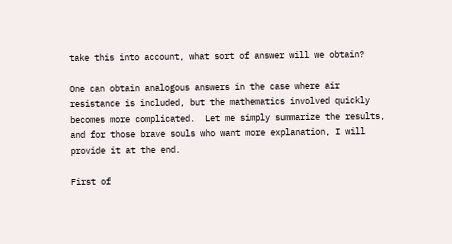take this into account, what sort of answer will we obtain?

One can obtain analogous answers in the case where air resistance is included, but the mathematics involved quickly becomes more complicated.  Let me simply summarize the results, and for those brave souls who want more explanation, I will provide it at the end.

First of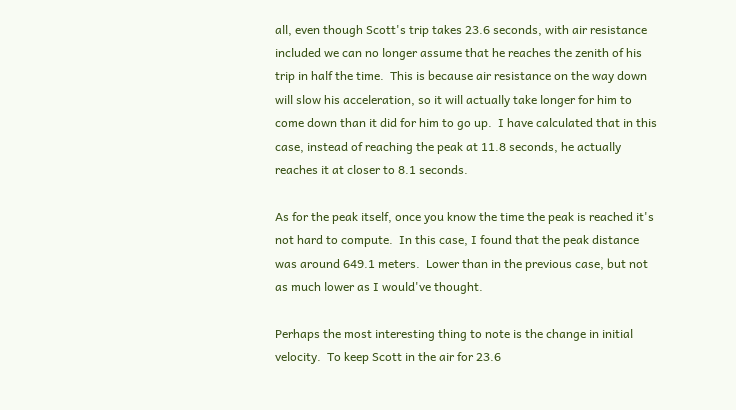all, even though Scott's trip takes 23.6 seconds, with air resistance included we can no longer assume that he reaches the zenith of his trip in half the time.  This is because air resistance on the way down will slow his acceleration, so it will actually take longer for him to come down than it did for him to go up.  I have calculated that in this case, instead of reaching the peak at 11.8 seconds, he actually reaches it at closer to 8.1 seconds.

As for the peak itself, once you know the time the peak is reached it's not hard to compute.  In this case, I found that the peak distance was around 649.1 meters.  Lower than in the previous case, but not as much lower as I would've thought.

Perhaps the most interesting thing to note is the change in initial velocity.  To keep Scott in the air for 23.6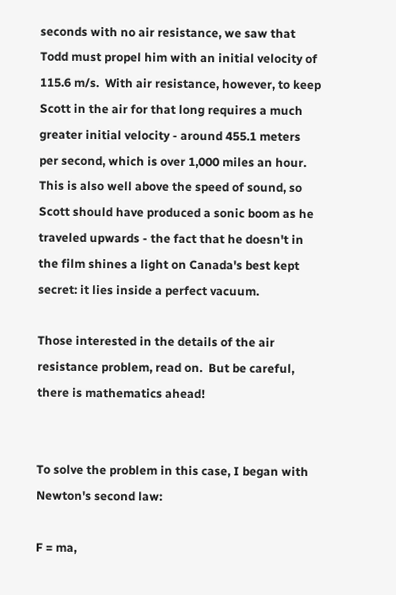seconds with no air resistance, we saw that Todd must propel him with an initial velocity of 115.6 m/s.  With air resistance, however, to keep Scott in the air for that long requires a much greater initial velocity - around 455.1 meters per second, which is over 1,000 miles an hour.  This is also well above the speed of sound, so Scott should have produced a sonic boom as he traveled upwards - the fact that he doesn't in the film shines a light on Canada's best kept secret: it lies inside a perfect vacuum.

Those interested in the details of the air resistance problem, read on.  But be careful, there is mathematics ahead!


To solve the problem in this case, I began with Newton's second law:

F = ma,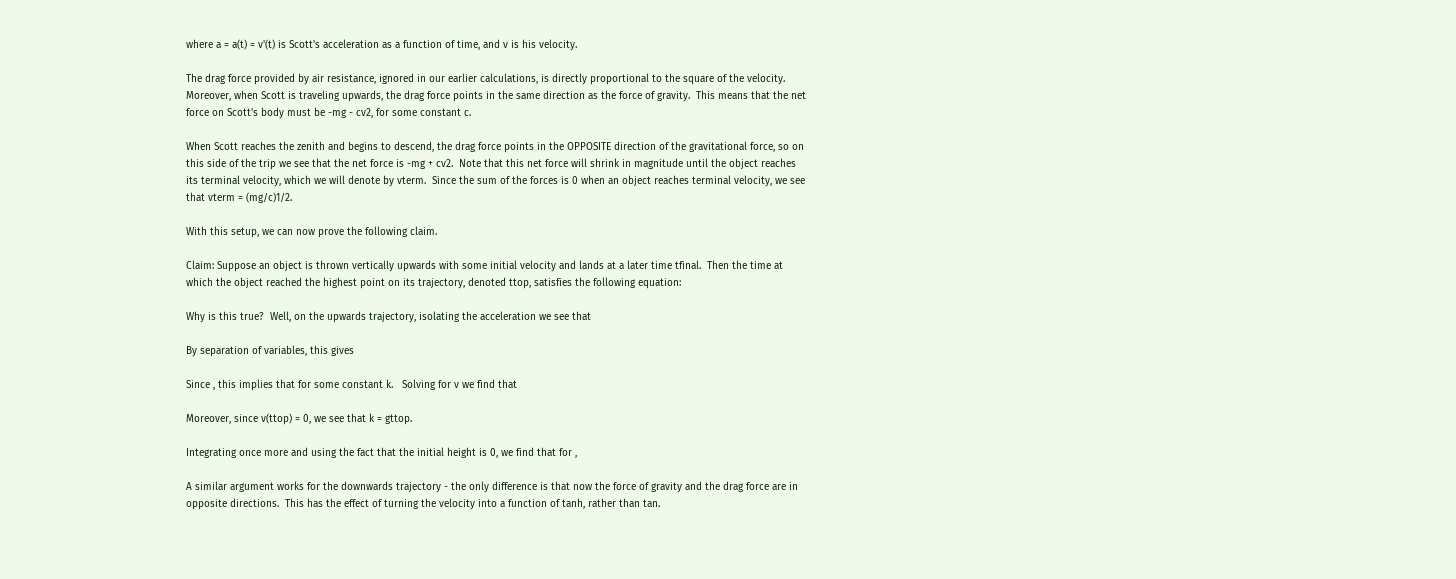where a = a(t) = v'(t) is Scott's acceleration as a function of time, and v is his velocity.

The drag force provided by air resistance, ignored in our earlier calculations, is directly proportional to the square of the velocity.  Moreover, when Scott is traveling upwards, the drag force points in the same direction as the force of gravity.  This means that the net force on Scott's body must be -mg - cv2, for some constant c.

When Scott reaches the zenith and begins to descend, the drag force points in the OPPOSITE direction of the gravitational force, so on this side of the trip we see that the net force is -mg + cv2.  Note that this net force will shrink in magnitude until the object reaches its terminal velocity, which we will denote by vterm.  Since the sum of the forces is 0 when an object reaches terminal velocity, we see that vterm = (mg/c)1/2.

With this setup, we can now prove the following claim.

Claim: Suppose an object is thrown vertically upwards with some initial velocity and lands at a later time tfinal.  Then the time at which the object reached the highest point on its trajectory, denoted ttop, satisfies the following equation:

Why is this true?  Well, on the upwards trajectory, isolating the acceleration we see that

By separation of variables, this gives

Since , this implies that for some constant k.   Solving for v we find that

Moreover, since v(ttop) = 0, we see that k = gttop.

Integrating once more and using the fact that the initial height is 0, we find that for ,

A similar argument works for the downwards trajectory - the only difference is that now the force of gravity and the drag force are in opposite directions.  This has the effect of turning the velocity into a function of tanh, rather than tan.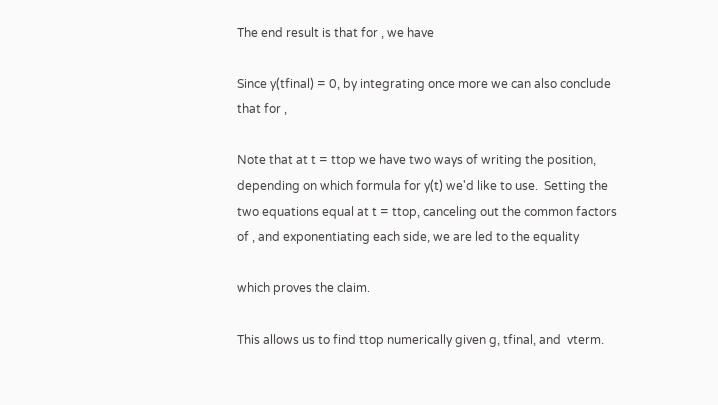The end result is that for , we have

Since y(tfinal) = 0, by integrating once more we can also conclude that for ,

Note that at t = ttop we have two ways of writing the position, depending on which formula for y(t) we'd like to use.  Setting the two equations equal at t = ttop, canceling out the common factors of , and exponentiating each side, we are led to the equality

which proves the claim.

This allows us to find ttop numerically given g, tfinal, and  vterm.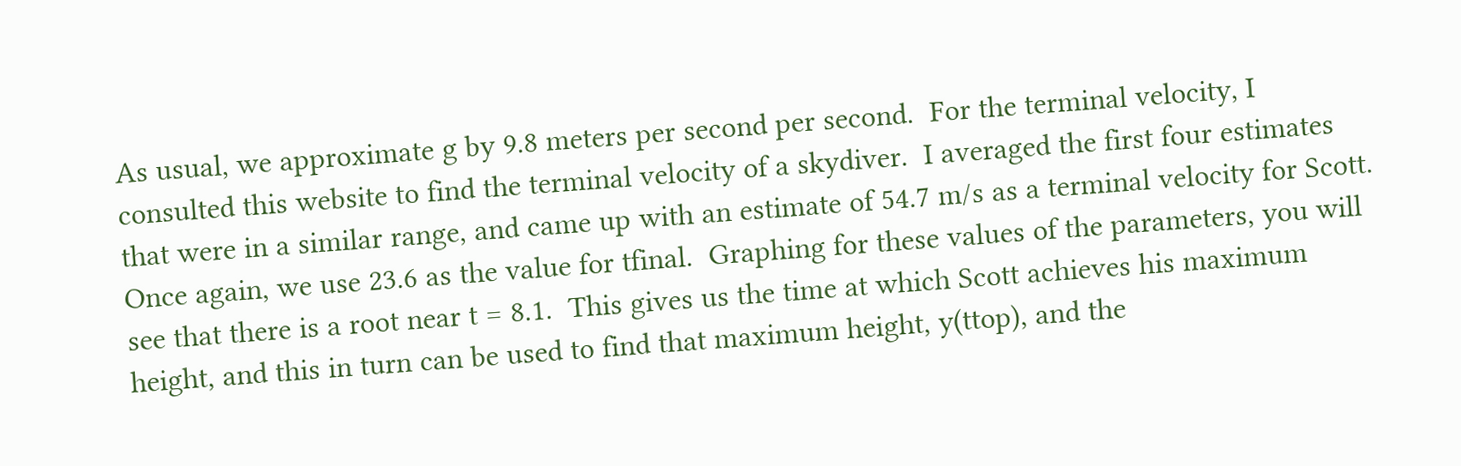As usual, we approximate g by 9.8 meters per second per second.  For the terminal velocity, I consulted this website to find the terminal velocity of a skydiver.  I averaged the first four estimates that were in a similar range, and came up with an estimate of 54.7 m/s as a terminal velocity for Scott.  Once again, we use 23.6 as the value for tfinal.  Graphing for these values of the parameters, you will see that there is a root near t = 8.1.  This gives us the time at which Scott achieves his maximum height, and this in turn can be used to find that maximum height, y(ttop), and the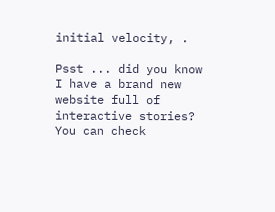initial velocity, .

Psst ... did you know I have a brand new website full of interactive stories? You can check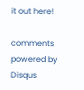it out here!

comments powered by Disqus